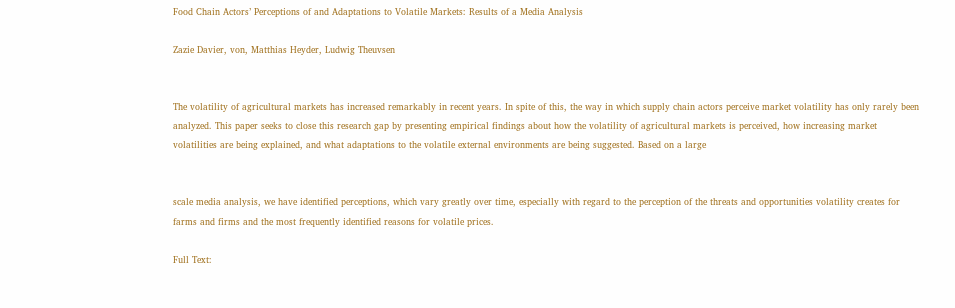Food Chain Actors’ Perceptions of and Adaptations to Volatile Markets: Results of a Media Analysis

Zazie Davier, von, Matthias Heyder, Ludwig Theuvsen


The volatility of agricultural markets has increased remarkably in recent years. In spite of this, the way in which supply chain actors perceive market volatility has only rarely been analyzed. This paper seeks to close this research gap by presenting empirical findings about how the volatility of agricultural markets is perceived, how increasing market volatilities are being explained, and what adaptations to the volatile external environments are being suggested. Based on a large


scale media analysis, we have identified perceptions, which vary greatly over time, especially with regard to the perception of the threats and opportunities volatility creates for farms and firms and the most frequently identified reasons for volatile prices.

Full Text: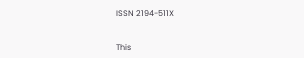ISSN 2194-511X


This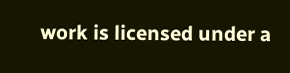work is licensed under a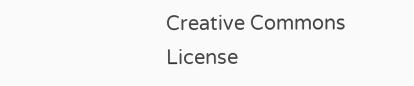Creative Commons License